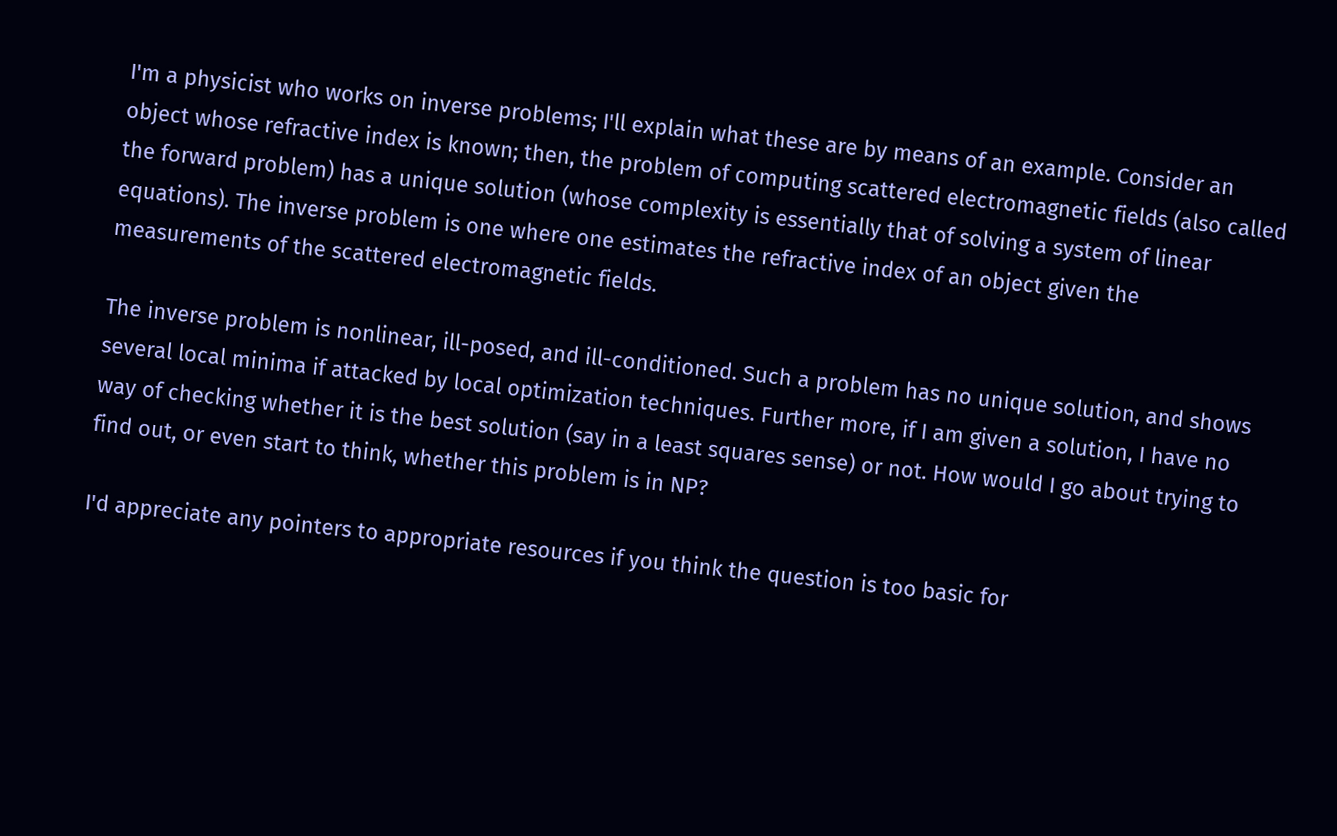I'm a physicist who works on inverse problems; I'll explain what these are by means of an example. Consider an object whose refractive index is known; then, the problem of computing scattered electromagnetic fields (also called the forward problem) has a unique solution (whose complexity is essentially that of solving a system of linear equations). The inverse problem is one where one estimates the refractive index of an object given the measurements of the scattered electromagnetic fields.

The inverse problem is nonlinear, ill-posed, and ill-conditioned. Such a problem has no unique solution, and shows several local minima if attacked by local optimization techniques. Further more, if I am given a solution, I have no way of checking whether it is the best solution (say in a least squares sense) or not. How would I go about trying to find out, or even start to think, whether this problem is in NP?

I'd appreciate any pointers to appropriate resources if you think the question is too basic for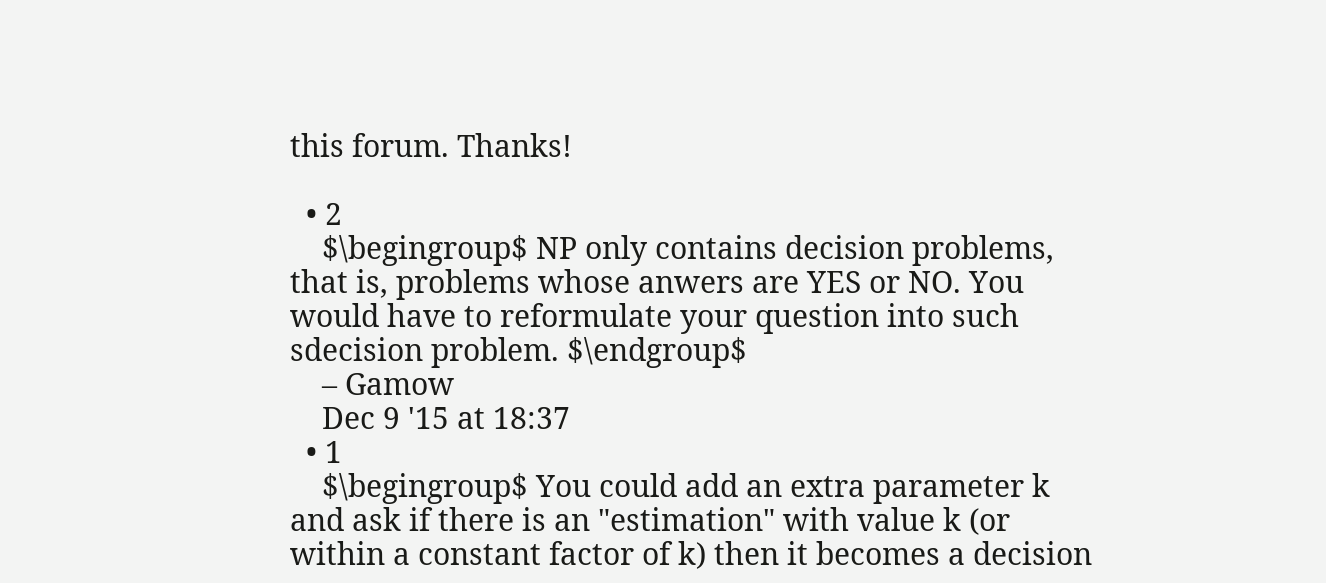this forum. Thanks!

  • 2
    $\begingroup$ NP only contains decision problems, that is, problems whose anwers are YES or NO. You would have to reformulate your question into such sdecision problem. $\endgroup$
    – Gamow
    Dec 9 '15 at 18:37
  • 1
    $\begingroup$ You could add an extra parameter k and ask if there is an "estimation" with value k (or within a constant factor of k) then it becomes a decision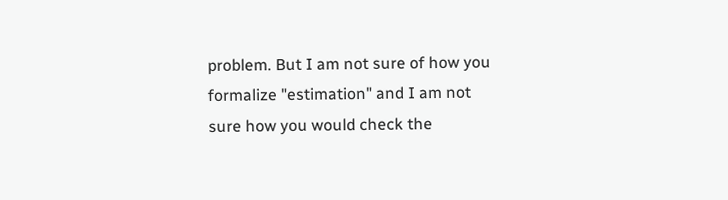problem. But I am not sure of how you formalize "estimation" and I am not sure how you would check the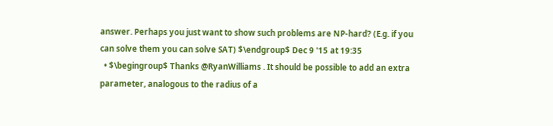answer. Perhaps you just want to show such problems are NP-hard? (E.g. if you can solve them you can solve SAT) $\endgroup$ Dec 9 '15 at 19:35
  • $\begingroup$ Thanks @RyanWilliams . It should be possible to add an extra parameter, analogous to the radius of a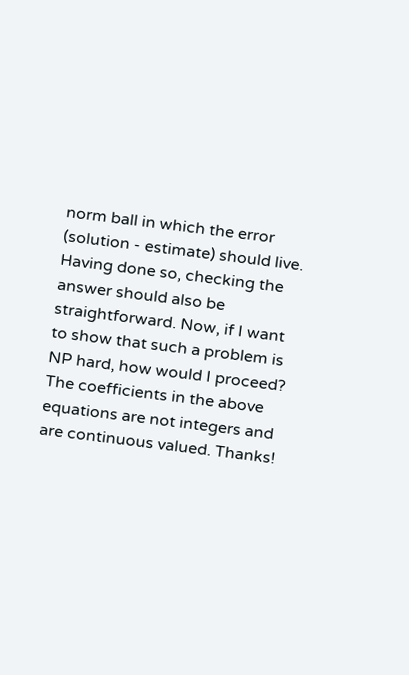norm ball in which the error (solution - estimate) should live. Having done so, checking the answer should also be straightforward. Now, if I want to show that such a problem is NP hard, how would I proceed? The coefficients in the above equations are not integers and are continuous valued. Thanks!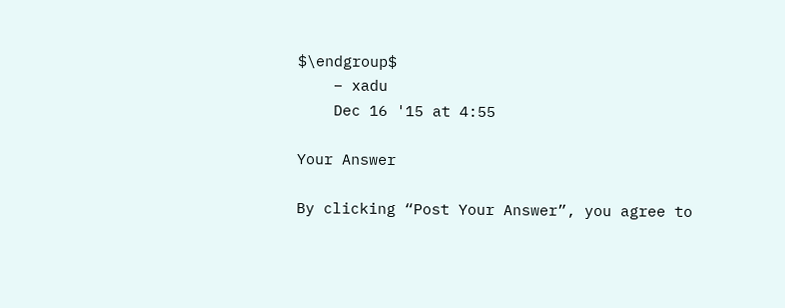$\endgroup$
    – xadu
    Dec 16 '15 at 4:55

Your Answer

By clicking “Post Your Answer”, you agree to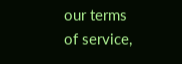our terms of service,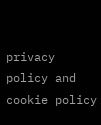privacy policy and cookie policy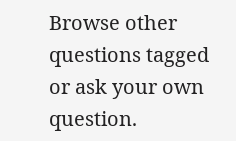Browse other questions tagged or ask your own question.